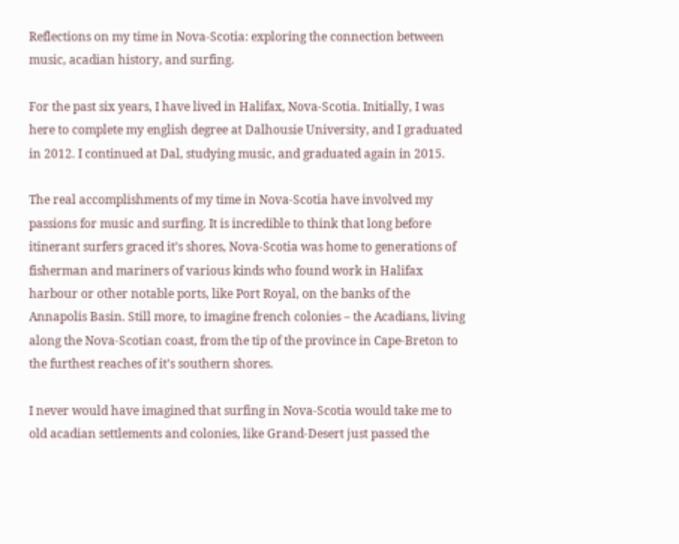Reflections on my time in Nova-Scotia: exploring the connection between music, acadian history, and surfing.

For the past six years, I have lived in Halifax, Nova-Scotia. Initially, I was here to complete my english degree at Dalhousie University, and I graduated in 2012. I continued at Dal, studying music, and graduated again in 2015.

The real accomplishments of my time in Nova-Scotia have involved my passions for music and surfing. It is incredible to think that long before itinerant surfers graced it’s shores, Nova-Scotia was home to generations of fisherman and mariners of various kinds who found work in Halifax harbour or other notable ports, like Port Royal, on the banks of the Annapolis Basin. Still more, to imagine french colonies – the Acadians, living along the Nova-Scotian coast, from the tip of the province in Cape-Breton to the furthest reaches of it’s southern shores.

I never would have imagined that surfing in Nova-Scotia would take me to old acadian settlements and colonies, like Grand-Desert just passed the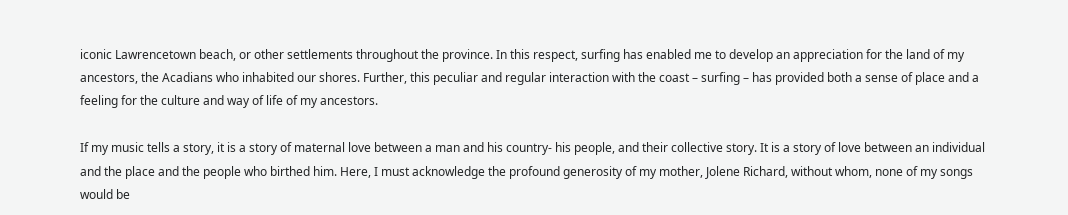iconic Lawrencetown beach, or other settlements throughout the province. In this respect, surfing has enabled me to develop an appreciation for the land of my ancestors, the Acadians who inhabited our shores. Further, this peculiar and regular interaction with the coast – surfing – has provided both a sense of place and a feeling for the culture and way of life of my ancestors.

If my music tells a story, it is a story of maternal love between a man and his country- his people, and their collective story. It is a story of love between an individual and the place and the people who birthed him. Here, I must acknowledge the profound generosity of my mother, Jolene Richard, without whom, none of my songs would be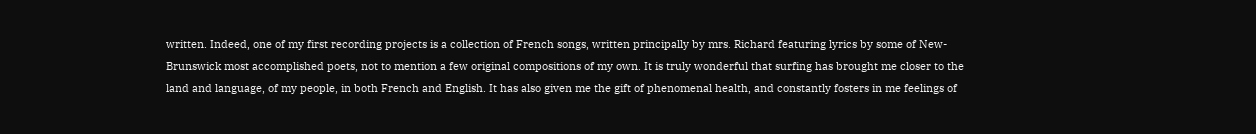written. Indeed, one of my first recording projects is a collection of French songs, written principally by mrs. Richard featuring lyrics by some of New-Brunswick most accomplished poets, not to mention a few original compositions of my own. It is truly wonderful that surfing has brought me closer to the land and language, of my people, in both French and English. It has also given me the gift of phenomenal health, and constantly fosters in me feelings of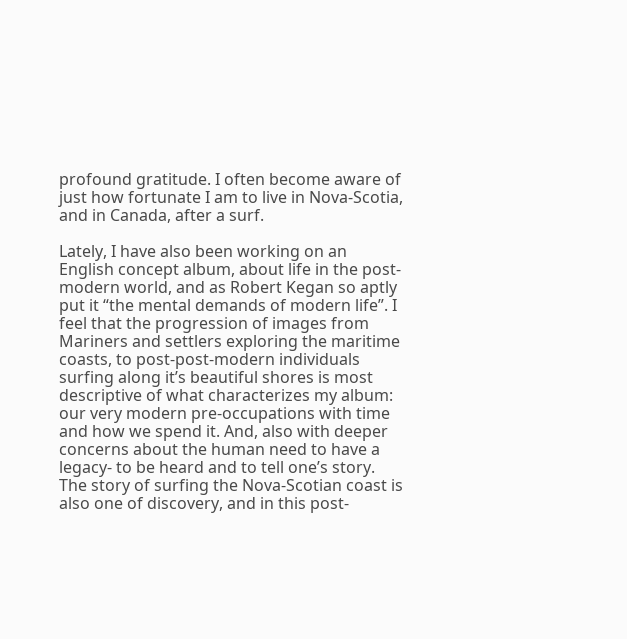profound gratitude. I often become aware of just how fortunate I am to live in Nova-Scotia, and in Canada, after a surf.

Lately, I have also been working on an English concept album, about life in the post-modern world, and as Robert Kegan so aptly put it “the mental demands of modern life”. I feel that the progression of images from Mariners and settlers exploring the maritime coasts, to post-post-modern individuals surfing along it’s beautiful shores is most descriptive of what characterizes my album: our very modern pre-occupations with time and how we spend it. And, also with deeper concerns about the human need to have a legacy- to be heard and to tell one’s story. The story of surfing the Nova-Scotian coast is also one of discovery, and in this post-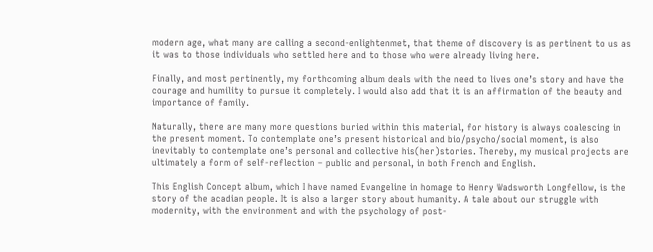modern age, what many are calling a second-enlightenmet, that theme of discovery is as pertinent to us as it was to those individuals who settled here and to those who were already living here.

Finally, and most pertinently, my forthcoming album deals with the need to lives one’s story and have the courage and humility to pursue it completely. I would also add that it is an affirmation of the beauty and importance of family.

Naturally, there are many more questions buried within this material, for history is always coalescing in the present moment. To contemplate one’s present historical and bio/psycho/social moment, is also inevitably to contemplate one’s personal and collective his(her)stories. Thereby, my musical projects are ultimately a form of self-reflection – public and personal, in both French and English.

This English Concept album, which I have named Evangeline in homage to Henry Wadsworth Longfellow, is the story of the acadian people. It is also a larger story about humanity. A tale about our struggle with modernity, with the environment and with the psychology of post-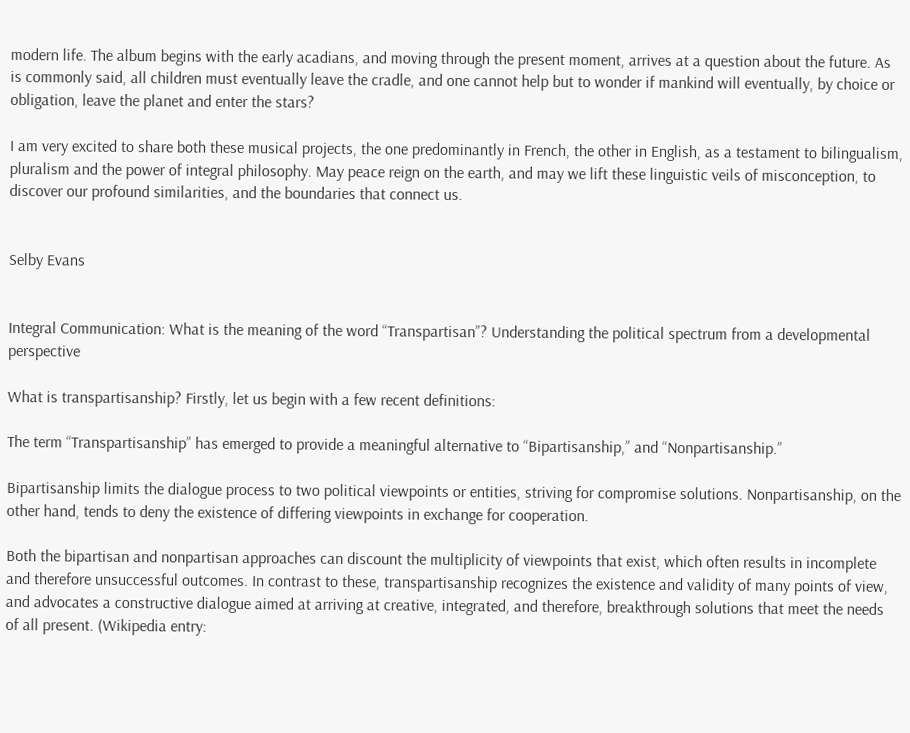modern life. The album begins with the early acadians, and moving through the present moment, arrives at a question about the future. As is commonly said, all children must eventually leave the cradle, and one cannot help but to wonder if mankind will eventually, by choice or obligation, leave the planet and enter the stars?

I am very excited to share both these musical projects, the one predominantly in French, the other in English, as a testament to bilingualism, pluralism and the power of integral philosophy. May peace reign on the earth, and may we lift these linguistic veils of misconception, to discover our profound similarities, and the boundaries that connect us.


Selby Evans


Integral Communication: What is the meaning of the word “Transpartisan”? Understanding the political spectrum from a developmental perspective

What is transpartisanship? Firstly, let us begin with a few recent definitions:

The term “Transpartisanship” has emerged to provide a meaningful alternative to “Bipartisanship,” and “Nonpartisanship.”

Bipartisanship limits the dialogue process to two political viewpoints or entities, striving for compromise solutions. Nonpartisanship, on the other hand, tends to deny the existence of differing viewpoints in exchange for cooperation.

Both the bipartisan and nonpartisan approaches can discount the multiplicity of viewpoints that exist, which often results in incomplete and therefore unsuccessful outcomes. In contrast to these, transpartisanship recognizes the existence and validity of many points of view, and advocates a constructive dialogue aimed at arriving at creative, integrated, and therefore, breakthrough solutions that meet the needs of all present. (Wikipedia entry: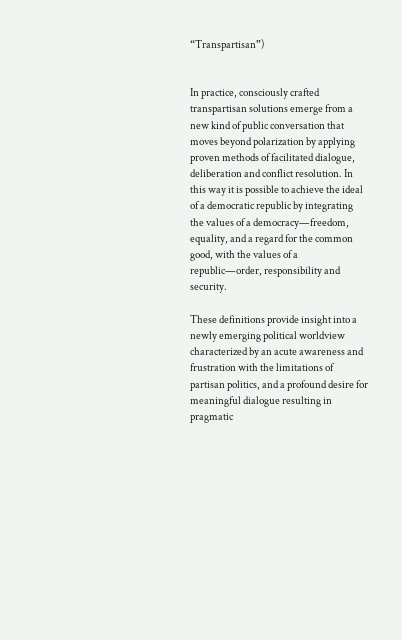“Transpartisan”)


In practice, consciously crafted transpartisan solutions emerge from a new kind of public conversation that moves beyond polarization by applying proven methods of facilitated dialogue, deliberation and conflict resolution. In this way it is possible to achieve the ideal of a democratic republic by integrating the values of a democracy—freedom, equality, and a regard for the common good, with the values of a republic—order, responsibility and security.

These definitions provide insight into a newly emerging political worldview characterized by an acute awareness and frustration with the limitations of partisan politics, and a profound desire for meaningful dialogue resulting in pragmatic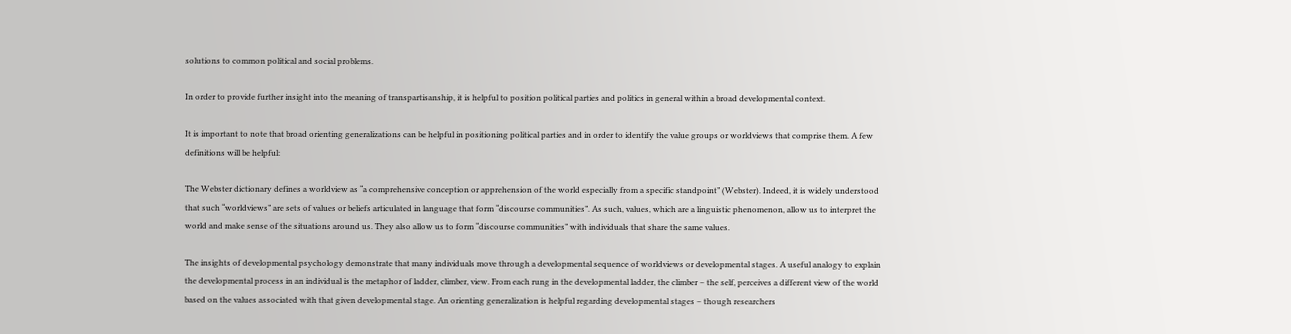solutions to common political and social problems.

In order to provide further insight into the meaning of transpartisanship, it is helpful to position political parties and politics in general within a broad developmental context.

It is important to note that broad orienting generalizations can be helpful in positioning political parties and in order to identify the value groups or worldviews that comprise them. A few definitions will be helpful:

The Webster dictionary defines a worldview as “a comprehensive conception or apprehension of the world especially from a specific standpoint” (Webster). Indeed, it is widely understood that such “worldviews” are sets of values or beliefs articulated in language that form “discourse communities”. As such, values, which are a linguistic phenomenon, allow us to interpret the world and make sense of the situations around us. They also allow us to form “discourse communities” with individuals that share the same values.

The insights of developmental psychology demonstrate that many individuals move through a developmental sequence of worldviews or developmental stages. A useful analogy to explain the developmental process in an individual is the metaphor of ladder, climber, view. From each rung in the developmental ladder, the climber – the self, perceives a different view of the world based on the values associated with that given developmental stage. An orienting generalization is helpful regarding developmental stages – though researchers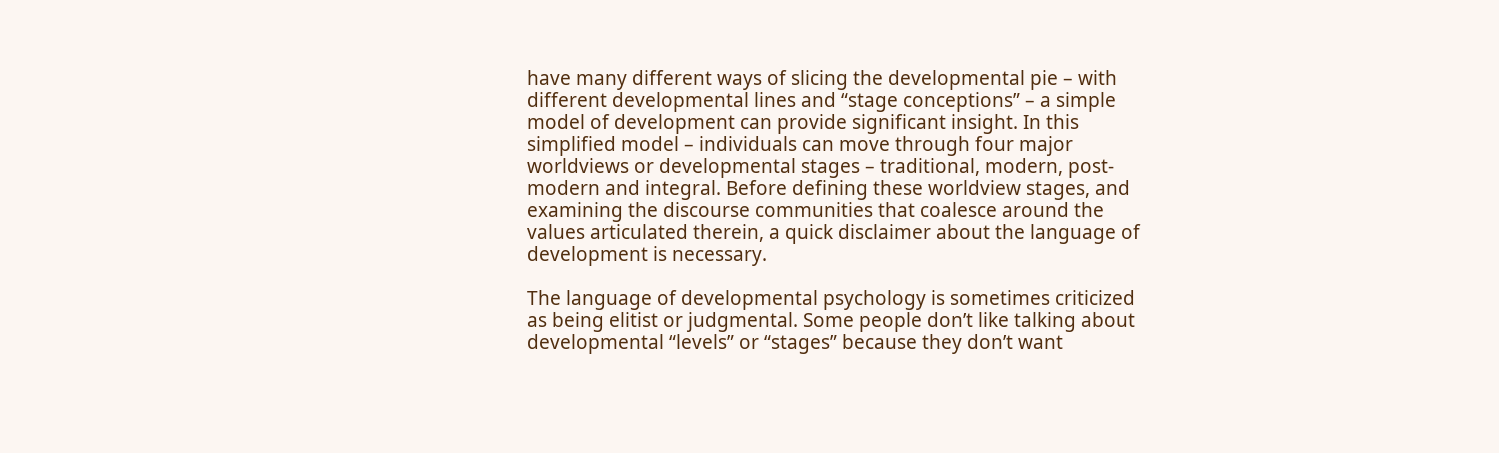have many different ways of slicing the developmental pie – with different developmental lines and “stage conceptions” – a simple model of development can provide significant insight. In this simplified model – individuals can move through four major worldviews or developmental stages – traditional, modern, post-modern and integral. Before defining these worldview stages, and examining the discourse communities that coalesce around the values articulated therein, a quick disclaimer about the language of development is necessary.

The language of developmental psychology is sometimes criticized as being elitist or judgmental. Some people don’t like talking about developmental “levels” or “stages” because they don’t want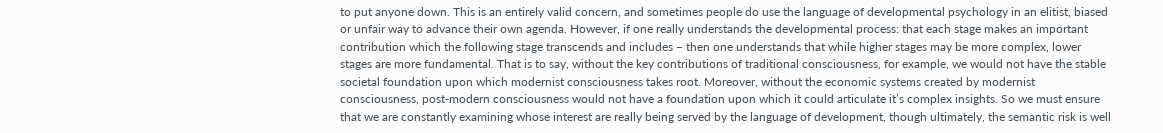to put anyone down. This is an entirely valid concern, and sometimes people do use the language of developmental psychology in an elitist, biased or unfair way to advance their own agenda. However, if one really understands the developmental process: that each stage makes an important contribution which the following stage transcends and includes – then one understands that while higher stages may be more complex, lower stages are more fundamental. That is to say, without the key contributions of traditional consciousness, for example, we would not have the stable societal foundation upon which modernist consciousness takes root. Moreover, without the economic systems created by modernist consciousness, post-modern consciousness would not have a foundation upon which it could articulate it’s complex insights. So we must ensure that we are constantly examining whose interest are really being served by the language of development, though ultimately, the semantic risk is well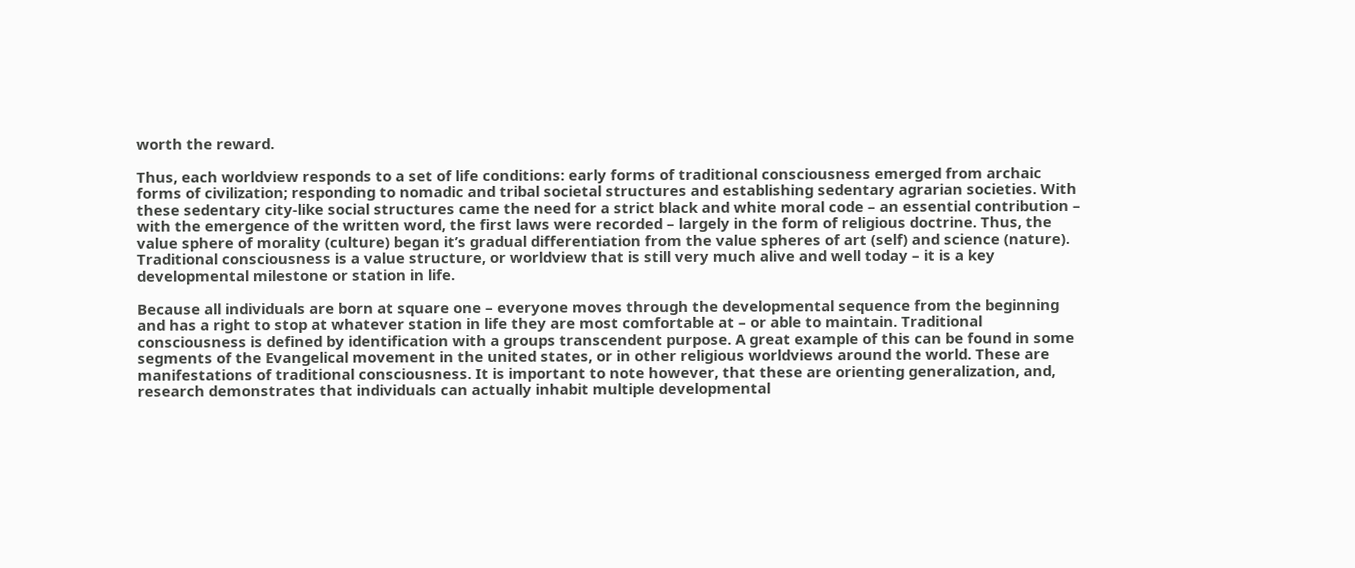worth the reward.

Thus, each worldview responds to a set of life conditions: early forms of traditional consciousness emerged from archaic forms of civilization; responding to nomadic and tribal societal structures and establishing sedentary agrarian societies. With these sedentary city-like social structures came the need for a strict black and white moral code – an essential contribution – with the emergence of the written word, the first laws were recorded – largely in the form of religious doctrine. Thus, the value sphere of morality (culture) began it’s gradual differentiation from the value spheres of art (self) and science (nature). Traditional consciousness is a value structure, or worldview that is still very much alive and well today – it is a key developmental milestone or station in life.

Because all individuals are born at square one – everyone moves through the developmental sequence from the beginning and has a right to stop at whatever station in life they are most comfortable at – or able to maintain. Traditional consciousness is defined by identification with a groups transcendent purpose. A great example of this can be found in some segments of the Evangelical movement in the united states, or in other religious worldviews around the world. These are manifestations of traditional consciousness. It is important to note however, that these are orienting generalization, and, research demonstrates that individuals can actually inhabit multiple developmental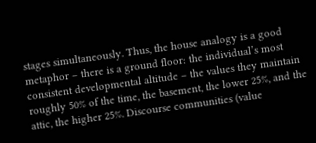stages simultaneously. Thus, the house analogy is a good metaphor – there is a ground floor: the individual’s most consistent developmental altitude – the values they maintain roughly 50% of the time, the basement, the lower 25%, and the attic, the higher 25%. Discourse communities (value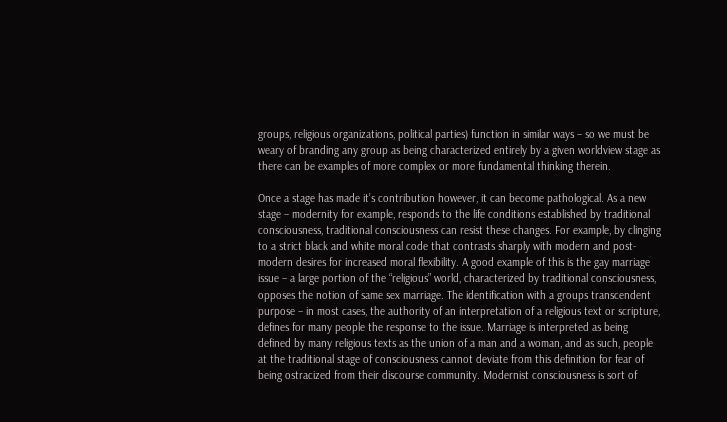groups, religious organizations, political parties) function in similar ways – so we must be weary of branding any group as being characterized entirely by a given worldview stage as there can be examples of more complex or more fundamental thinking therein.

Once a stage has made it’s contribution however, it can become pathological. As a new stage – modernity for example, responds to the life conditions established by traditional consciousness, traditional consciousness can resist these changes. For example, by clinging to a strict black and white moral code that contrasts sharply with modern and post-modern desires for increased moral flexibility. A good example of this is the gay marriage issue – a large portion of the “religious” world, characterized by traditional consciousness, opposes the notion of same sex marriage. The identification with a groups transcendent purpose – in most cases, the authority of an interpretation of a religious text or scripture, defines for many people the response to the issue. Marriage is interpreted as being defined by many religious texts as the union of a man and a woman, and as such, people at the traditional stage of consciousness cannot deviate from this definition for fear of being ostracized from their discourse community. Modernist consciousness is sort of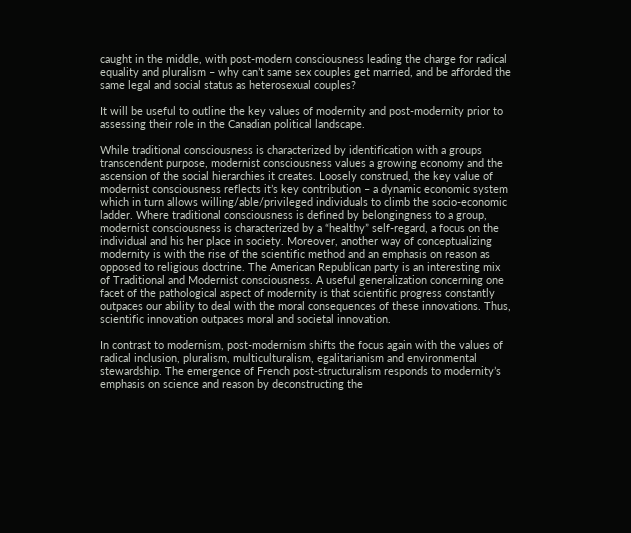caught in the middle, with post-modern consciousness leading the charge for radical equality and pluralism – why can’t same sex couples get married, and be afforded the same legal and social status as heterosexual couples?

It will be useful to outline the key values of modernity and post-modernity prior to assessing their role in the Canadian political landscape.

While traditional consciousness is characterized by identification with a groups transcendent purpose, modernist consciousness values a growing economy and the ascension of the social hierarchies it creates. Loosely construed, the key value of modernist consciousness reflects it’s key contribution – a dynamic economic system which in turn allows willing/able/privileged individuals to climb the socio-economic ladder. Where traditional consciousness is defined by belongingness to a group, modernist consciousness is characterized by a “healthy” self-regard, a focus on the individual and his her place in society. Moreover, another way of conceptualizing modernity is with the rise of the scientific method and an emphasis on reason as opposed to religious doctrine. The American Republican party is an interesting mix of Traditional and Modernist consciousness. A useful generalization concerning one facet of the pathological aspect of modernity is that scientific progress constantly outpaces our ability to deal with the moral consequences of these innovations. Thus, scientific innovation outpaces moral and societal innovation.

In contrast to modernism, post-modernism shifts the focus again with the values of radical inclusion, pluralism, multiculturalism, egalitarianism and environmental stewardship. The emergence of French post-structuralism responds to modernity’s emphasis on science and reason by deconstructing the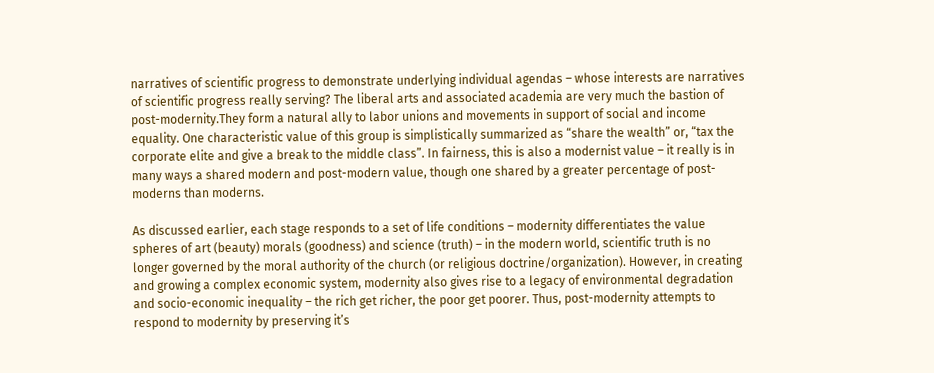narratives of scientific progress to demonstrate underlying individual agendas – whose interests are narratives of scientific progress really serving? The liberal arts and associated academia are very much the bastion of post-modernity.They form a natural ally to labor unions and movements in support of social and income equality. One characteristic value of this group is simplistically summarized as “share the wealth” or, “tax the corporate elite and give a break to the middle class”. In fairness, this is also a modernist value – it really is in many ways a shared modern and post-modern value, though one shared by a greater percentage of post-moderns than moderns.

As discussed earlier, each stage responds to a set of life conditions – modernity differentiates the value spheres of art (beauty) morals (goodness) and science (truth) – in the modern world, scientific truth is no longer governed by the moral authority of the church (or religious doctrine/organization). However, in creating and growing a complex economic system, modernity also gives rise to a legacy of environmental degradation and socio-economic inequality – the rich get richer, the poor get poorer. Thus, post-modernity attempts to respond to modernity by preserving it’s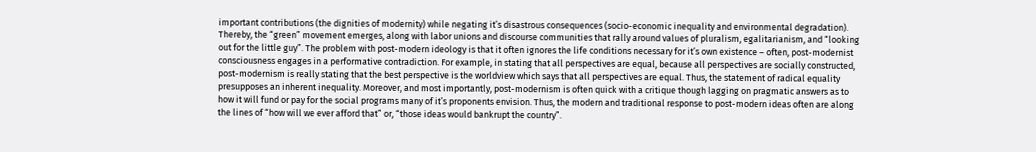important contributions (the dignities of modernity) while negating it’s disastrous consequences (socio-economic inequality and environmental degradation). Thereby, the “green” movement emerges, along with labor unions and discourse communities that rally around values of pluralism, egalitarianism, and “looking out for the little guy”. The problem with post-modern ideology is that it often ignores the life conditions necessary for it’s own existence – often, post-modernist consciousness engages in a performative contradiction. For example, in stating that all perspectives are equal, because all perspectives are socially constructed, post-modernism is really stating that the best perspective is the worldview which says that all perspectives are equal. Thus, the statement of radical equality presupposes an inherent inequality. Moreover, and most importantly, post-modernism is often quick with a critique though lagging on pragmatic answers as to how it will fund or pay for the social programs many of it’s proponents envision. Thus, the modern and traditional response to post-modern ideas often are along the lines of “how will we ever afford that” or, “those ideas would bankrupt the country”.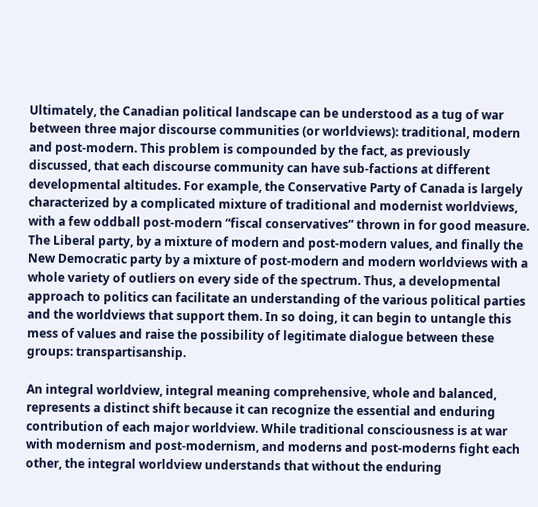Ultimately, the Canadian political landscape can be understood as a tug of war between three major discourse communities (or worldviews): traditional, modern and post-modern. This problem is compounded by the fact, as previously discussed, that each discourse community can have sub-factions at different developmental altitudes. For example, the Conservative Party of Canada is largely characterized by a complicated mixture of traditional and modernist worldviews, with a few oddball post-modern “fiscal conservatives” thrown in for good measure. The Liberal party, by a mixture of modern and post-modern values, and finally the New Democratic party by a mixture of post-modern and modern worldviews with a whole variety of outliers on every side of the spectrum. Thus, a developmental approach to politics can facilitate an understanding of the various political parties and the worldviews that support them. In so doing, it can begin to untangle this mess of values and raise the possibility of legitimate dialogue between these groups: transpartisanship.

An integral worldview, integral meaning comprehensive, whole and balanced, represents a distinct shift because it can recognize the essential and enduring contribution of each major worldview. While traditional consciousness is at war with modernism and post-modernism, and moderns and post-moderns fight each other, the integral worldview understands that without the enduring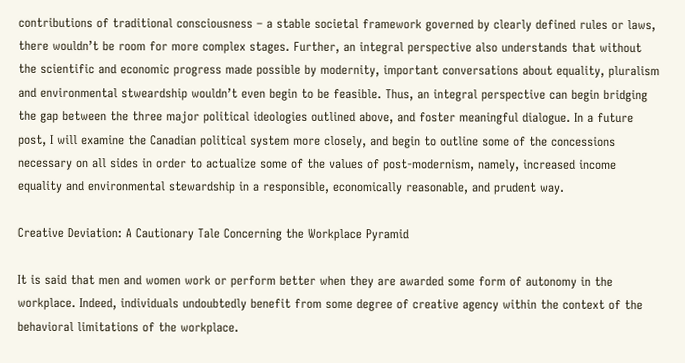contributions of traditional consciousness – a stable societal framework governed by clearly defined rules or laws, there wouldn’t be room for more complex stages. Further, an integral perspective also understands that without the scientific and economic progress made possible by modernity, important conversations about equality, pluralism and environmental stweardship wouldn’t even begin to be feasible. Thus, an integral perspective can begin bridging the gap between the three major political ideologies outlined above, and foster meaningful dialogue. In a future post, I will examine the Canadian political system more closely, and begin to outline some of the concessions necessary on all sides in order to actualize some of the values of post-modernism, namely, increased income equality and environmental stewardship in a responsible, economically reasonable, and prudent way.

Creative Deviation: A Cautionary Tale Concerning the Workplace Pyramid

It is said that men and women work or perform better when they are awarded some form of autonomy in the workplace. Indeed, individuals undoubtedly benefit from some degree of creative agency within the context of the behavioral limitations of the workplace.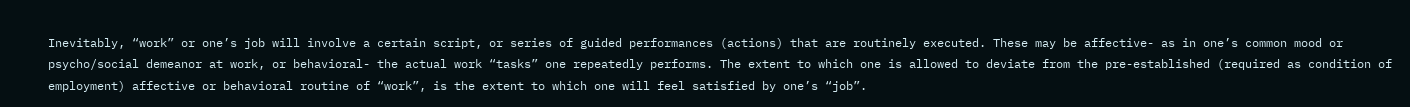Inevitably, “work” or one’s job will involve a certain script, or series of guided performances (actions) that are routinely executed. These may be affective- as in one’s common mood or psycho/social demeanor at work, or behavioral- the actual work “tasks” one repeatedly performs. The extent to which one is allowed to deviate from the pre-established (required as condition of employment) affective or behavioral routine of “work”, is the extent to which one will feel satisfied by one’s “job”.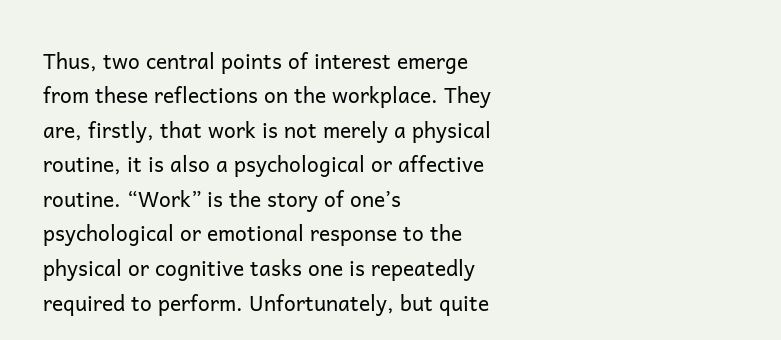Thus, two central points of interest emerge from these reflections on the workplace. They are, firstly, that work is not merely a physical routine, it is also a psychological or affective routine. “Work” is the story of one’s psychological or emotional response to the physical or cognitive tasks one is repeatedly required to perform. Unfortunately, but quite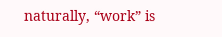naturally, “work” is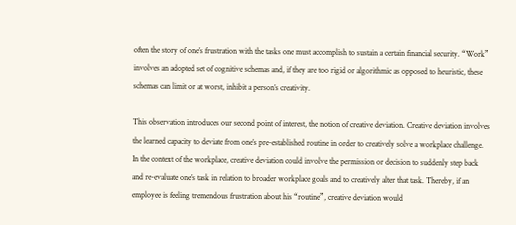often the story of one’s frustration with the tasks one must accomplish to sustain a certain financial security. “Work” involves an adopted set of cognitive schemas and, if they are too rigid or algorithmic as opposed to heuristic, these schemas can limit or at worst, inhibit a person’s creativity.

This observation introduces our second point of interest, the notion of creative deviation. Creative deviation involves the learned capacity to deviate from one’s pre-established routine in order to creatively solve a workplace challenge. In the context of the workplace, creative deviation could involve the permission or decision to suddenly step back and re-evaluate one’s task in relation to broader workplace goals and to creatively alter that task. Thereby, if an employee is feeling tremendous frustration about his “routine”, creative deviation would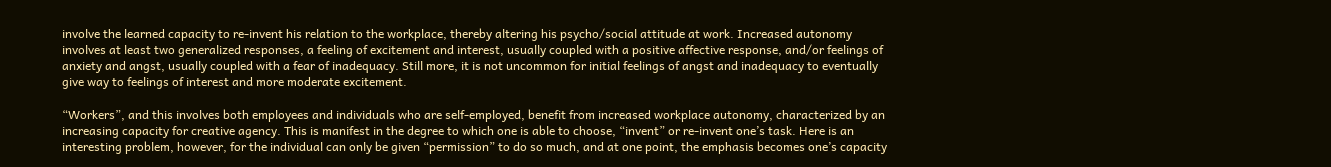involve the learned capacity to re-invent his relation to the workplace, thereby altering his psycho/social attitude at work. Increased autonomy involves at least two generalized responses, a feeling of excitement and interest, usually coupled with a positive affective response, and/or feelings of anxiety and angst, usually coupled with a fear of inadequacy. Still more, it is not uncommon for initial feelings of angst and inadequacy to eventually give way to feelings of interest and more moderate excitement.

“Workers”, and this involves both employees and individuals who are self-employed, benefit from increased workplace autonomy, characterized by an increasing capacity for creative agency. This is manifest in the degree to which one is able to choose, “invent” or re-invent one’s task. Here is an interesting problem, however, for the individual can only be given “permission” to do so much, and at one point, the emphasis becomes one’s capacity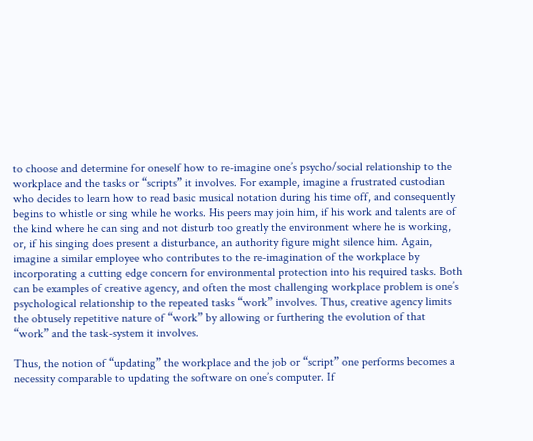to choose and determine for oneself how to re-imagine one’s psycho/social relationship to the workplace and the tasks or “scripts” it involves. For example, imagine a frustrated custodian who decides to learn how to read basic musical notation during his time off, and consequently begins to whistle or sing while he works. His peers may join him, if his work and talents are of the kind where he can sing and not disturb too greatly the environment where he is working, or, if his singing does present a disturbance, an authority figure might silence him. Again, imagine a similar employee who contributes to the re-imagination of the workplace by incorporating a cutting edge concern for environmental protection into his required tasks. Both can be examples of creative agency, and often the most challenging workplace problem is one’s psychological relationship to the repeated tasks “work” involves. Thus, creative agency limits the obtusely repetitive nature of “work” by allowing or furthering the evolution of that “work” and the task-system it involves.

Thus, the notion of “updating” the workplace and the job or “script” one performs becomes a necessity comparable to updating the software on one’s computer. If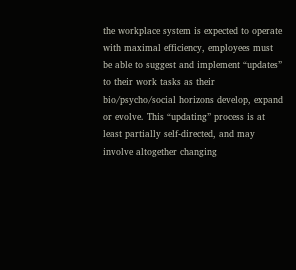the workplace system is expected to operate with maximal efficiency, employees must be able to suggest and implement “updates” to their work tasks as their bio/psycho/social horizons develop, expand or evolve. This “updating” process is at least partially self-directed, and may involve altogether changing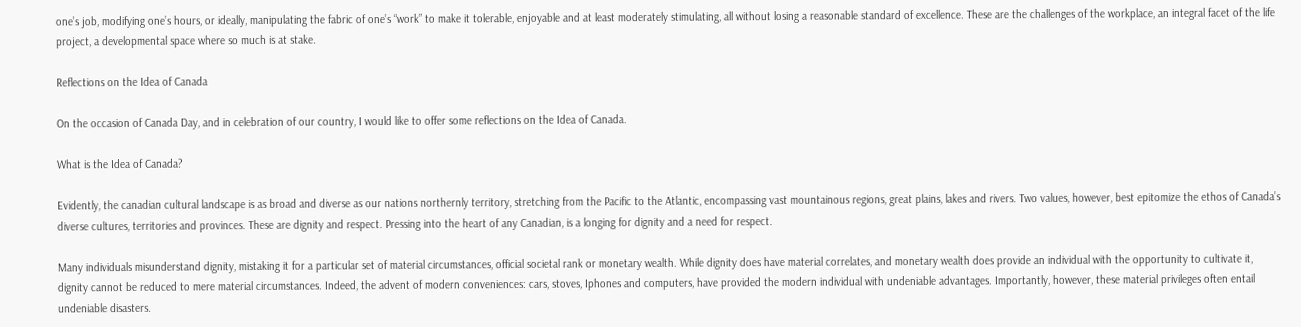one’s job, modifying one’s hours, or ideally, manipulating the fabric of one’s “work” to make it tolerable, enjoyable and at least moderately stimulating, all without losing a reasonable standard of excellence. These are the challenges of the workplace, an integral facet of the life project, a developmental space where so much is at stake.

Reflections on the Idea of Canada

On the occasion of Canada Day, and in celebration of our country, I would like to offer some reflections on the Idea of Canada.

What is the Idea of Canada?

Evidently, the canadian cultural landscape is as broad and diverse as our nations northernly territory, stretching from the Pacific to the Atlantic, encompassing vast mountainous regions, great plains, lakes and rivers. Two values, however, best epitomize the ethos of Canada’s diverse cultures, territories and provinces. These are dignity and respect. Pressing into the heart of any Canadian, is a longing for dignity and a need for respect.

Many individuals misunderstand dignity, mistaking it for a particular set of material circumstances, official societal rank or monetary wealth. While dignity does have material correlates, and monetary wealth does provide an individual with the opportunity to cultivate it, dignity cannot be reduced to mere material circumstances. Indeed, the advent of modern conveniences: cars, stoves, Iphones and computers, have provided the modern individual with undeniable advantages. Importantly, however, these material privileges often entail undeniable disasters.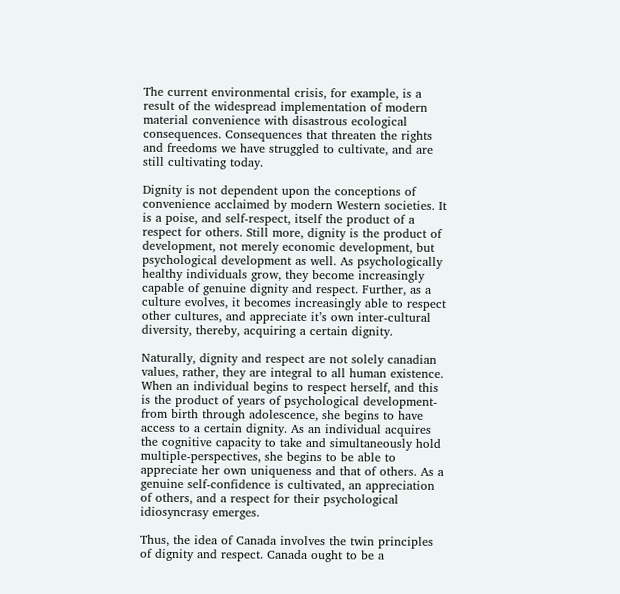The current environmental crisis, for example, is a result of the widespread implementation of modern material convenience with disastrous ecological consequences. Consequences that threaten the rights and freedoms we have struggled to cultivate, and are still cultivating today.

Dignity is not dependent upon the conceptions of convenience acclaimed by modern Western societies. It is a poise, and self-respect, itself the product of a respect for others. Still more, dignity is the product of development, not merely economic development, but psychological development as well. As psychologically healthy individuals grow, they become increasingly capable of genuine dignity and respect. Further, as a culture evolves, it becomes increasingly able to respect other cultures, and appreciate it’s own inter-cultural diversity, thereby, acquiring a certain dignity.

Naturally, dignity and respect are not solely canadian values, rather, they are integral to all human existence. When an individual begins to respect herself, and this is the product of years of psychological development- from birth through adolescence, she begins to have access to a certain dignity. As an individual acquires the cognitive capacity to take and simultaneously hold multiple-perspectives, she begins to be able to appreciate her own uniqueness and that of others. As a genuine self-confidence is cultivated, an appreciation of others, and a respect for their psychological idiosyncrasy emerges.

Thus, the idea of Canada involves the twin principles of dignity and respect. Canada ought to be a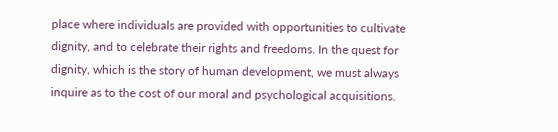place where individuals are provided with opportunities to cultivate dignity, and to celebrate their rights and freedoms. In the quest for dignity, which is the story of human development, we must always inquire as to the cost of our moral and psychological acquisitions.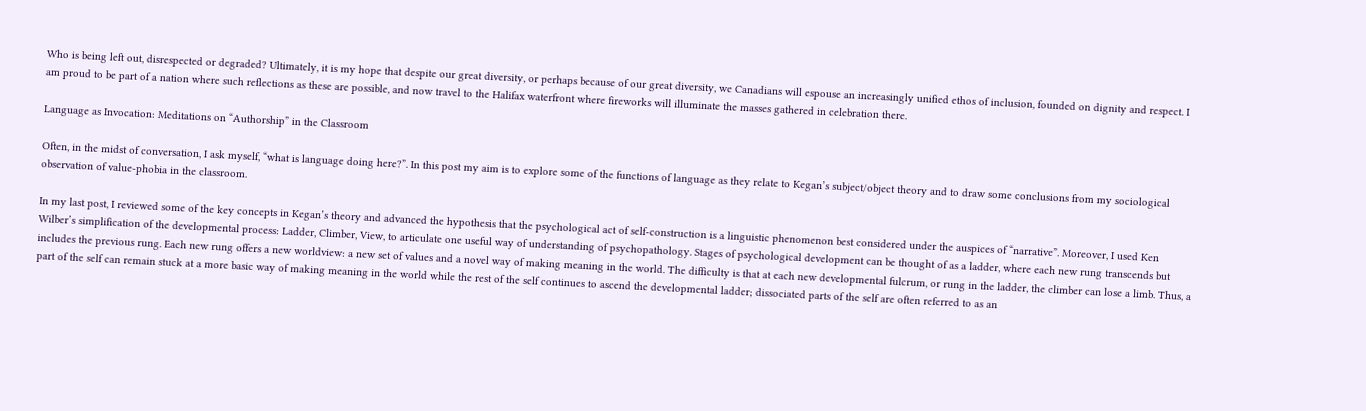Who is being left out, disrespected or degraded? Ultimately, it is my hope that despite our great diversity, or perhaps because of our great diversity, we Canadians will espouse an increasingly unified ethos of inclusion, founded on dignity and respect. I am proud to be part of a nation where such reflections as these are possible, and now travel to the Halifax waterfront where fireworks will illuminate the masses gathered in celebration there.

Language as Invocation: Meditations on “Authorship” in the Classroom

Often, in the midst of conversation, I ask myself, “what is language doing here?”. In this post my aim is to explore some of the functions of language as they relate to Kegan’s subject/object theory and to draw some conclusions from my sociological observation of value-phobia in the classroom.

In my last post, I reviewed some of the key concepts in Kegan’s theory and advanced the hypothesis that the psychological act of self-construction is a linguistic phenomenon best considered under the auspices of “narrative”. Moreover, I used Ken Wilber’s simplification of the developmental process: Ladder, Climber, View, to articulate one useful way of understanding of psychopathology. Stages of psychological development can be thought of as a ladder, where each new rung transcends but includes the previous rung. Each new rung offers a new worldview: a new set of values and a novel way of making meaning in the world. The difficulty is that at each new developmental fulcrum, or rung in the ladder, the climber can lose a limb. Thus, a part of the self can remain stuck at a more basic way of making meaning in the world while the rest of the self continues to ascend the developmental ladder; dissociated parts of the self are often referred to as an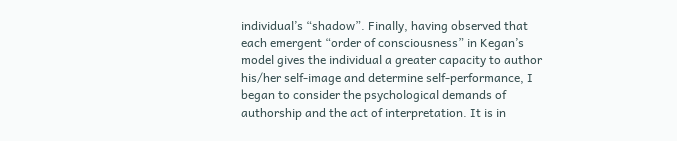individual’s “shadow”. Finally, having observed that each emergent “order of consciousness” in Kegan’s model gives the individual a greater capacity to author his/her self-image and determine self-performance, I began to consider the psychological demands of authorship and the act of interpretation. It is in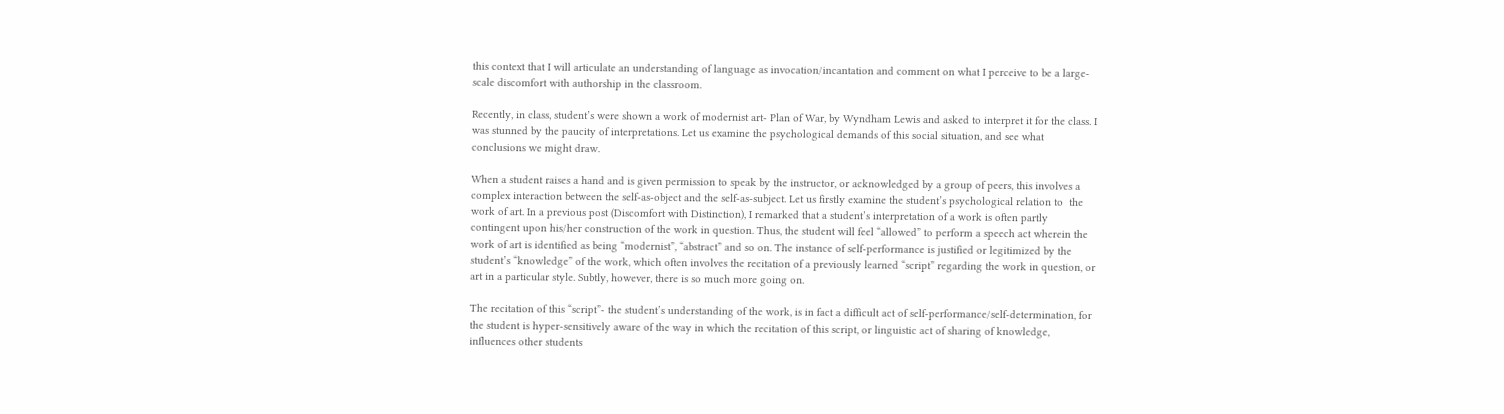this context that I will articulate an understanding of language as invocation/incantation and comment on what I perceive to be a large-scale discomfort with authorship in the classroom.

Recently, in class, student’s were shown a work of modernist art- Plan of War, by Wyndham Lewis and asked to interpret it for the class. I was stunned by the paucity of interpretations. Let us examine the psychological demands of this social situation, and see what conclusions we might draw.

When a student raises a hand and is given permission to speak by the instructor, or acknowledged by a group of peers, this involves a complex interaction between the self-as-object and the self-as-subject. Let us firstly examine the student’s psychological relation to  the work of art. In a previous post (Discomfort with Distinction), I remarked that a student’s interpretation of a work is often partly contingent upon his/her construction of the work in question. Thus, the student will feel “allowed” to perform a speech act wherein the work of art is identified as being “modernist”, “abstract” and so on. The instance of self-performance is justified or legitimized by the student’s “knowledge” of the work, which often involves the recitation of a previously learned “script” regarding the work in question, or art in a particular style. Subtly, however, there is so much more going on.

The recitation of this “script”- the student’s understanding of the work, is in fact a difficult act of self-performance/self-determination, for the student is hyper-sensitively aware of the way in which the recitation of this script, or linguistic act of sharing of knowledge, influences other students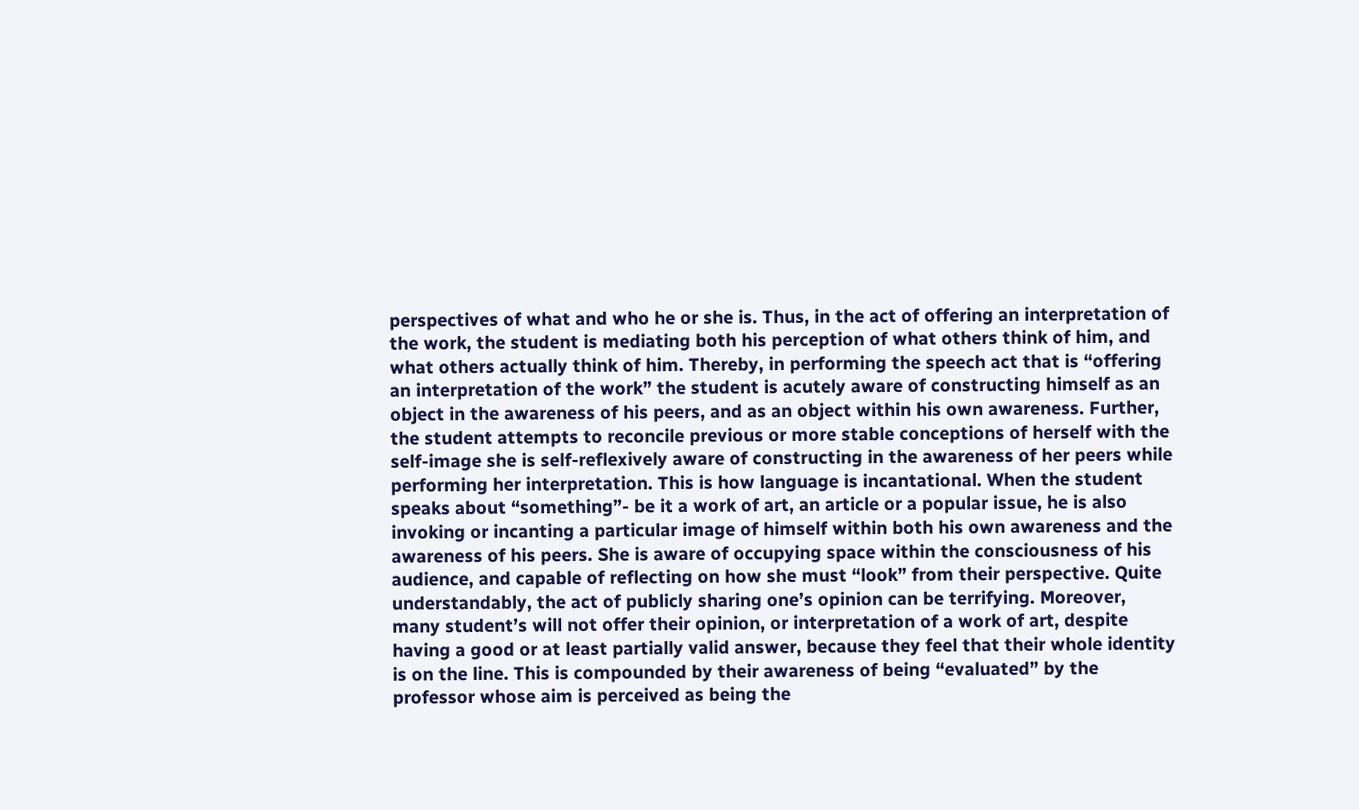perspectives of what and who he or she is. Thus, in the act of offering an interpretation of the work, the student is mediating both his perception of what others think of him, and what others actually think of him. Thereby, in performing the speech act that is “offering an interpretation of the work” the student is acutely aware of constructing himself as an object in the awareness of his peers, and as an object within his own awareness. Further, the student attempts to reconcile previous or more stable conceptions of herself with the self-image she is self-reflexively aware of constructing in the awareness of her peers while performing her interpretation. This is how language is incantational. When the student speaks about “something”- be it a work of art, an article or a popular issue, he is also invoking or incanting a particular image of himself within both his own awareness and the awareness of his peers. She is aware of occupying space within the consciousness of his audience, and capable of reflecting on how she must “look” from their perspective. Quite understandably, the act of publicly sharing one’s opinion can be terrifying. Moreover, many student’s will not offer their opinion, or interpretation of a work of art, despite having a good or at least partially valid answer, because they feel that their whole identity is on the line. This is compounded by their awareness of being “evaluated” by the professor whose aim is perceived as being the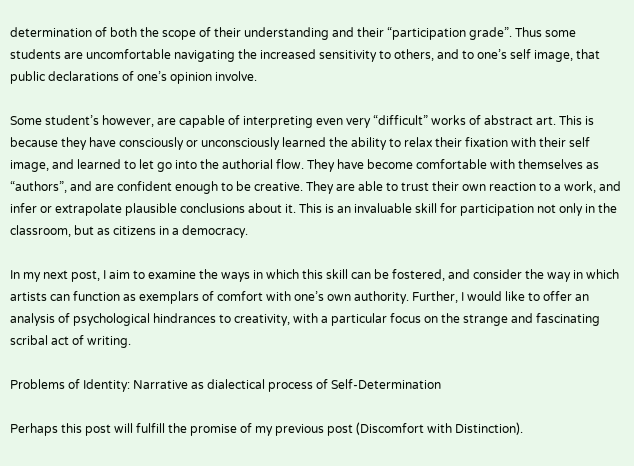determination of both the scope of their understanding and their “participation grade”. Thus some students are uncomfortable navigating the increased sensitivity to others, and to one’s self image, that public declarations of one’s opinion involve.

Some student’s however, are capable of interpreting even very “difficult” works of abstract art. This is because they have consciously or unconsciously learned the ability to relax their fixation with their self image, and learned to let go into the authorial flow. They have become comfortable with themselves as “authors”, and are confident enough to be creative. They are able to trust their own reaction to a work, and infer or extrapolate plausible conclusions about it. This is an invaluable skill for participation not only in the classroom, but as citizens in a democracy.

In my next post, I aim to examine the ways in which this skill can be fostered, and consider the way in which artists can function as exemplars of comfort with one’s own authority. Further, I would like to offer an analysis of psychological hindrances to creativity, with a particular focus on the strange and fascinating scribal act of writing.

Problems of Identity: Narrative as dialectical process of Self-Determination

Perhaps this post will fulfill the promise of my previous post (Discomfort with Distinction).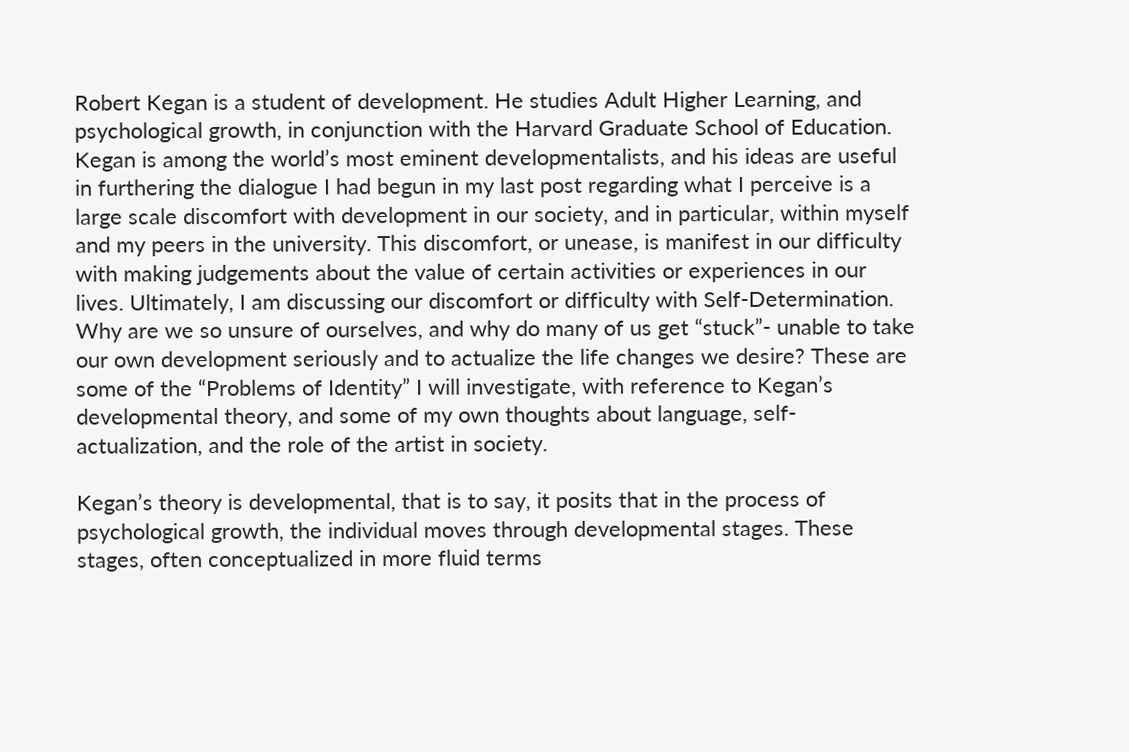Robert Kegan is a student of development. He studies Adult Higher Learning, and psychological growth, in conjunction with the Harvard Graduate School of Education. Kegan is among the world’s most eminent developmentalists, and his ideas are useful in furthering the dialogue I had begun in my last post regarding what I perceive is a large scale discomfort with development in our society, and in particular, within myself and my peers in the university. This discomfort, or unease, is manifest in our difficulty with making judgements about the value of certain activities or experiences in our lives. Ultimately, I am discussing our discomfort or difficulty with Self-Determination. Why are we so unsure of ourselves, and why do many of us get “stuck”- unable to take our own development seriously and to actualize the life changes we desire? These are some of the “Problems of Identity” I will investigate, with reference to Kegan’s developmental theory, and some of my own thoughts about language, self-actualization, and the role of the artist in society.

Kegan’s theory is developmental, that is to say, it posits that in the process of psychological growth, the individual moves through developmental stages. These stages, often conceptualized in more fluid terms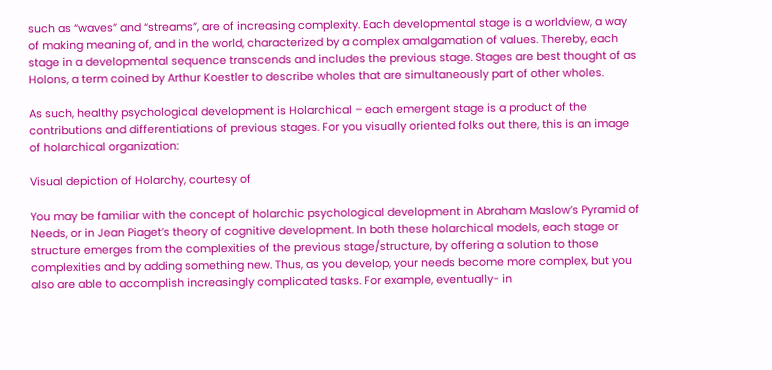such as “waves” and “streams”, are of increasing complexity. Each developmental stage is a worldview, a way of making meaning of, and in the world, characterized by a complex amalgamation of values. Thereby, each stage in a developmental sequence transcends and includes the previous stage. Stages are best thought of as Holons, a term coined by Arthur Koestler to describe wholes that are simultaneously part of other wholes.

As such, healthy psychological development is Holarchical – each emergent stage is a product of the contributions and differentiations of previous stages. For you visually oriented folks out there, this is an image of holarchical organization:

Visual depiction of Holarchy, courtesy of

You may be familiar with the concept of holarchic psychological development in Abraham Maslow’s Pyramid of Needs, or in Jean Piaget’s theory of cognitive development. In both these holarchical models, each stage or structure emerges from the complexities of the previous stage/structure, by offering a solution to those complexities and by adding something new. Thus, as you develop, your needs become more complex, but you also are able to accomplish increasingly complicated tasks. For example, eventually- in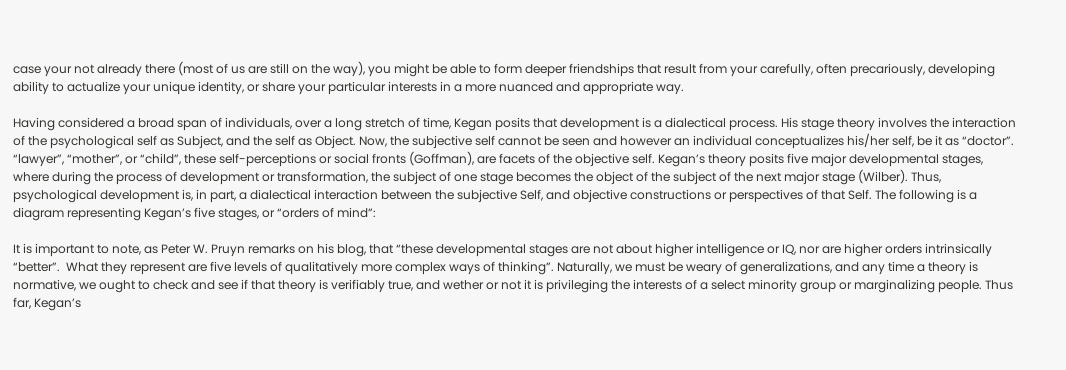case your not already there (most of us are still on the way), you might be able to form deeper friendships that result from your carefully, often precariously, developing ability to actualize your unique identity, or share your particular interests in a more nuanced and appropriate way.

Having considered a broad span of individuals, over a long stretch of time, Kegan posits that development is a dialectical process. His stage theory involves the interaction of the psychological self as Subject, and the self as Object. Now, the subjective self cannot be seen and however an individual conceptualizes his/her self, be it as “doctor”. “lawyer”, “mother”, or “child”, these self-perceptions or social fronts (Goffman), are facets of the objective self. Kegan’s theory posits five major developmental stages, where during the process of development or transformation, the subject of one stage becomes the object of the subject of the next major stage (Wilber). Thus, psychological development is, in part, a dialectical interaction between the subjective Self, and objective constructions or perspectives of that Self. The following is a diagram representing Kegan’s five stages, or “orders of mind”:

It is important to note, as Peter W. Pruyn remarks on his blog, that “these developmental stages are not about higher intelligence or IQ, nor are higher orders intrinsically “better”.  What they represent are five levels of qualitatively more complex ways of thinking”. Naturally, we must be weary of generalizations, and any time a theory is normative, we ought to check and see if that theory is verifiably true, and wether or not it is privileging the interests of a select minority group or marginalizing people. Thus far, Kegan’s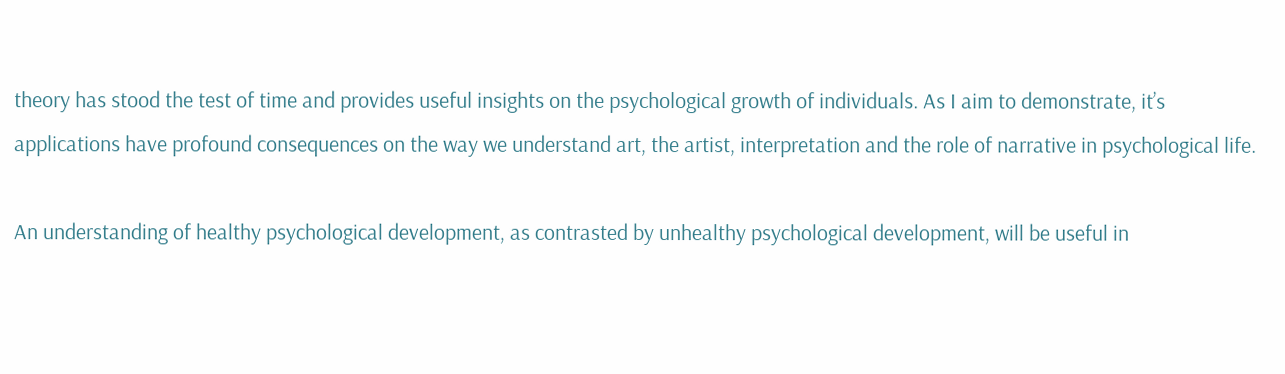theory has stood the test of time and provides useful insights on the psychological growth of individuals. As I aim to demonstrate, it’s applications have profound consequences on the way we understand art, the artist, interpretation and the role of narrative in psychological life.

An understanding of healthy psychological development, as contrasted by unhealthy psychological development, will be useful in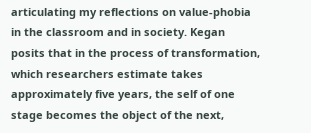articulating my reflections on value-phobia in the classroom and in society. Kegan posits that in the process of transformation, which researchers estimate takes approximately five years, the self of one stage becomes the object of the next,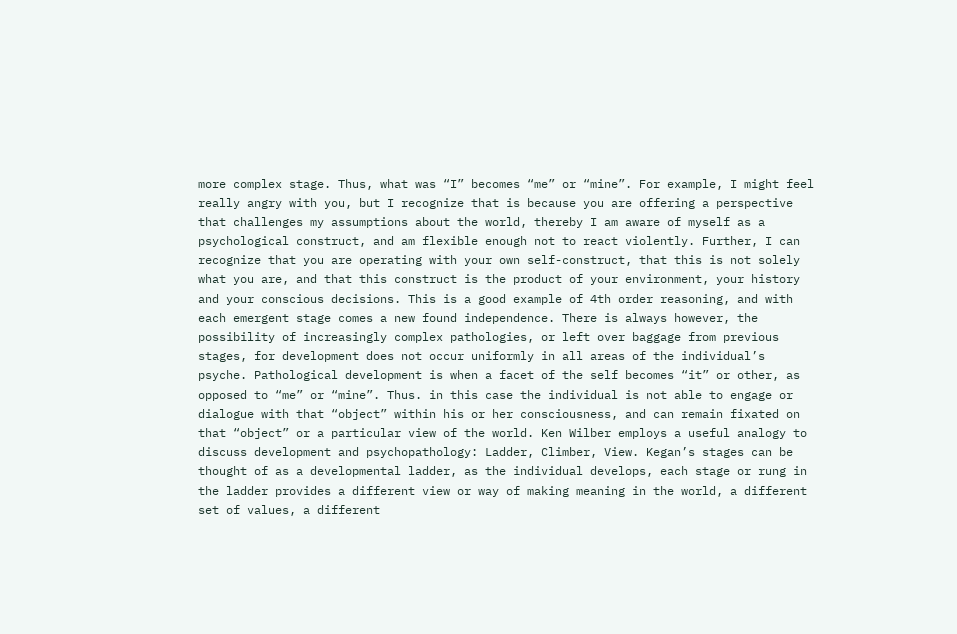more complex stage. Thus, what was “I” becomes “me” or “mine”. For example, I might feel really angry with you, but I recognize that is because you are offering a perspective that challenges my assumptions about the world, thereby I am aware of myself as a psychological construct, and am flexible enough not to react violently. Further, I can recognize that you are operating with your own self-construct, that this is not solely what you are, and that this construct is the product of your environment, your history and your conscious decisions. This is a good example of 4th order reasoning, and with each emergent stage comes a new found independence. There is always however, the possibility of increasingly complex pathologies, or left over baggage from previous stages, for development does not occur uniformly in all areas of the individual’s psyche. Pathological development is when a facet of the self becomes “it” or other, as opposed to “me” or “mine”. Thus. in this case the individual is not able to engage or dialogue with that “object” within his or her consciousness, and can remain fixated on that “object” or a particular view of the world. Ken Wilber employs a useful analogy to discuss development and psychopathology: Ladder, Climber, View. Kegan’s stages can be thought of as a developmental ladder, as the individual develops, each stage or rung in the ladder provides a different view or way of making meaning in the world, a different set of values, a different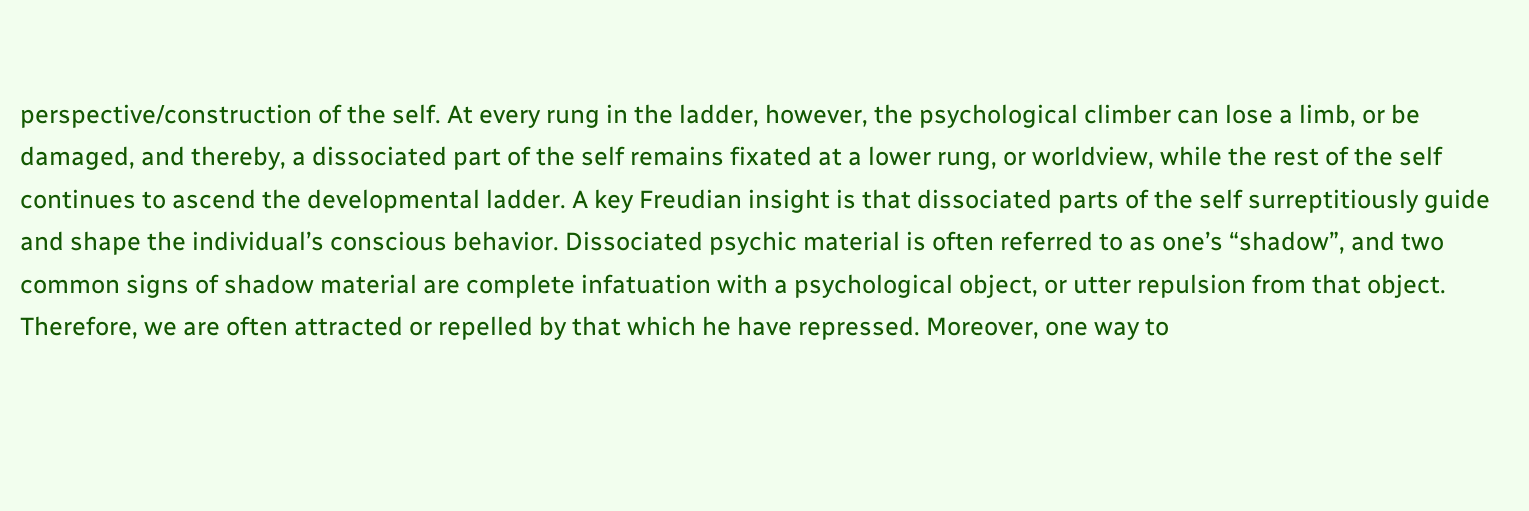perspective/construction of the self. At every rung in the ladder, however, the psychological climber can lose a limb, or be damaged, and thereby, a dissociated part of the self remains fixated at a lower rung, or worldview, while the rest of the self continues to ascend the developmental ladder. A key Freudian insight is that dissociated parts of the self surreptitiously guide and shape the individual’s conscious behavior. Dissociated psychic material is often referred to as one’s “shadow”, and two common signs of shadow material are complete infatuation with a psychological object, or utter repulsion from that object. Therefore, we are often attracted or repelled by that which he have repressed. Moreover, one way to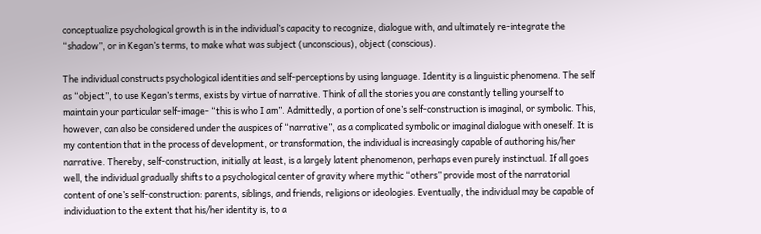conceptualize psychological growth is in the individual’s capacity to recognize, dialogue with, and ultimately re-integrate the “shadow”, or in Kegan’s terms, to make what was subject (unconscious), object (conscious).

The individual constructs psychological identities and self-perceptions by using language. Identity is a linguistic phenomena. The self as “object”, to use Kegan’s terms, exists by virtue of narrative. Think of all the stories you are constantly telling yourself to maintain your particular self-image- “this is who I am”. Admittedly, a portion of one’s self-construction is imaginal, or symbolic. This, however, can also be considered under the auspices of “narrative”, as a complicated symbolic or imaginal dialogue with oneself. It is my contention that in the process of development, or transformation, the individual is increasingly capable of authoring his/her narrative. Thereby, self-construction, initially at least, is a largely latent phenomenon, perhaps even purely instinctual. If all goes well, the individual gradually shifts to a psychological center of gravity where mythic “others” provide most of the narratorial content of one’s self-construction: parents, siblings, and friends, religions or ideologies. Eventually, the individual may be capable of individuation to the extent that his/her identity is, to a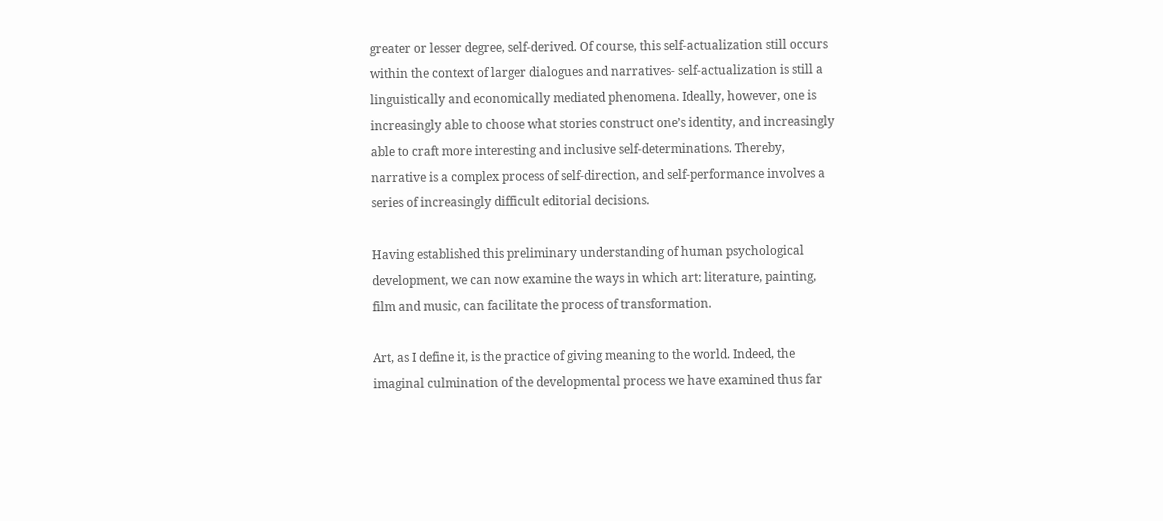greater or lesser degree, self-derived. Of course, this self-actualization still occurs within the context of larger dialogues and narratives- self-actualization is still a linguistically and economically mediated phenomena. Ideally, however, one is increasingly able to choose what stories construct one’s identity, and increasingly able to craft more interesting and inclusive self-determinations. Thereby, narrative is a complex process of self-direction, and self-performance involves a series of increasingly difficult editorial decisions.

Having established this preliminary understanding of human psychological development, we can now examine the ways in which art: literature, painting, film and music, can facilitate the process of transformation.

Art, as I define it, is the practice of giving meaning to the world. Indeed, the imaginal culmination of the developmental process we have examined thus far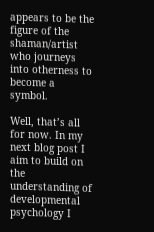appears to be the figure of the shaman/artist who journeys into otherness to become a symbol.

Well, that’s all for now. In my next blog post I aim to build on the understanding of developmental psychology I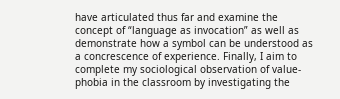have articulated thus far and examine the concept of “language as invocation” as well as demonstrate how a symbol can be understood as a concrescence of experience. Finally, I aim to complete my sociological observation of value-phobia in the classroom by investigating the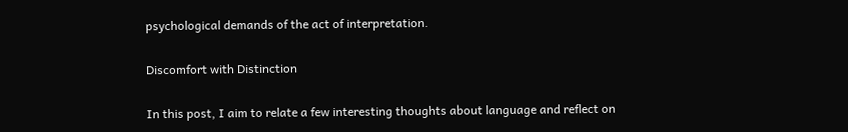psychological demands of the act of interpretation.

Discomfort with Distinction

In this post, I aim to relate a few interesting thoughts about language and reflect on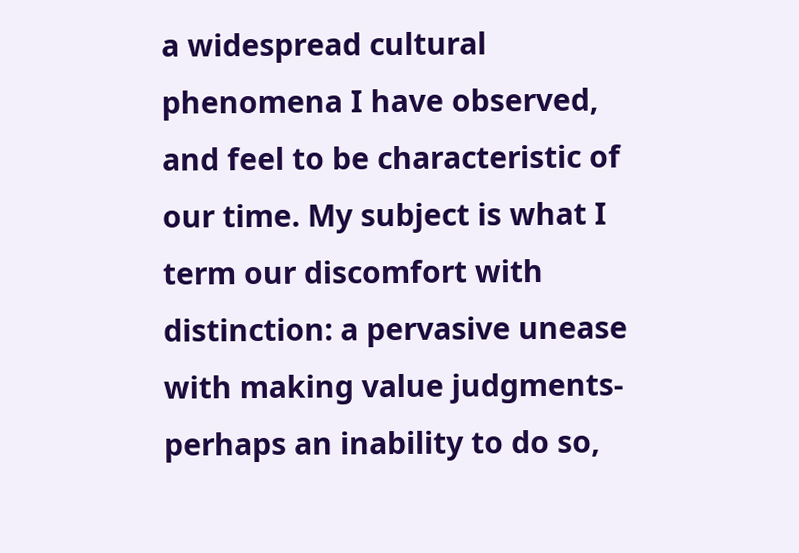a widespread cultural phenomena I have observed, and feel to be characteristic of our time. My subject is what I term our discomfort with distinction: a pervasive unease with making value judgments- perhaps an inability to do so,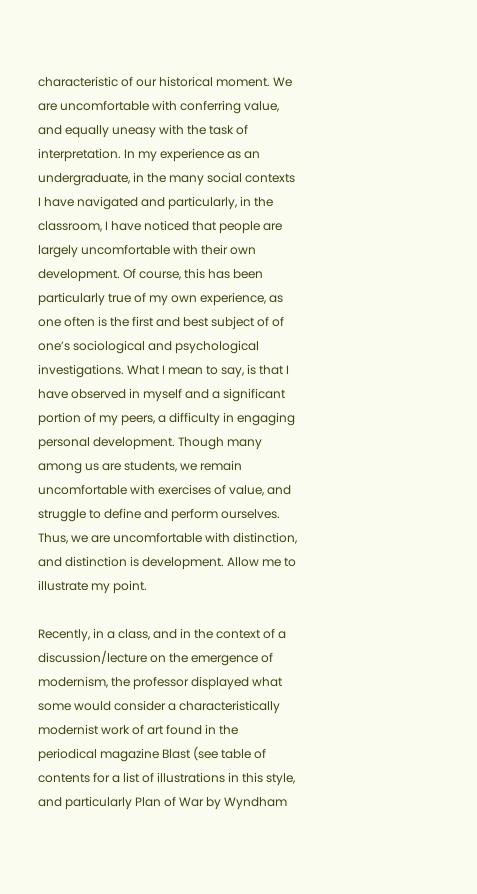characteristic of our historical moment. We are uncomfortable with conferring value, and equally uneasy with the task of interpretation. In my experience as an undergraduate, in the many social contexts I have navigated and particularly, in the classroom, I have noticed that people are largely uncomfortable with their own development. Of course, this has been particularly true of my own experience, as one often is the first and best subject of of one’s sociological and psychological investigations. What I mean to say, is that I have observed in myself and a significant portion of my peers, a difficulty in engaging personal development. Though many among us are students, we remain uncomfortable with exercises of value, and struggle to define and perform ourselves. Thus, we are uncomfortable with distinction, and distinction is development. Allow me to illustrate my point.

Recently, in a class, and in the context of a discussion/lecture on the emergence of modernism, the professor displayed what some would consider a characteristically modernist work of art found in the periodical magazine Blast (see table of contents for a list of illustrations in this style, and particularly Plan of War by Wyndham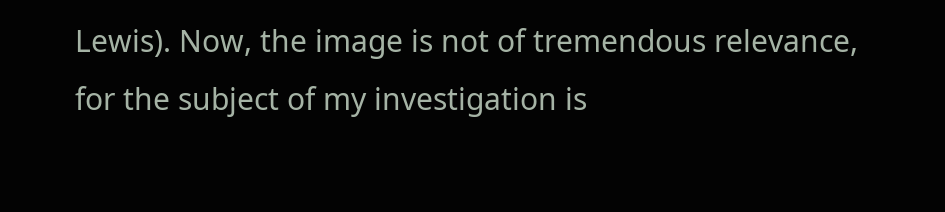Lewis). Now, the image is not of tremendous relevance, for the subject of my investigation is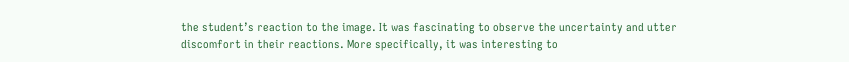the student’s reaction to the image. It was fascinating to observe the uncertainty and utter discomfort in their reactions. More specifically, it was interesting to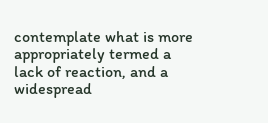contemplate what is more appropriately termed a lack of reaction, and a widespread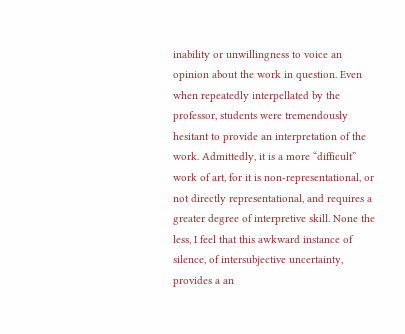inability or unwillingness to voice an opinion about the work in question. Even when repeatedly interpellated by the professor, students were tremendously hesitant to provide an interpretation of the work. Admittedly, it is a more “difficult” work of art, for it is non-representational, or not directly representational, and requires a greater degree of interpretive skill. None the less, I feel that this awkward instance of silence, of intersubjective uncertainty, provides a an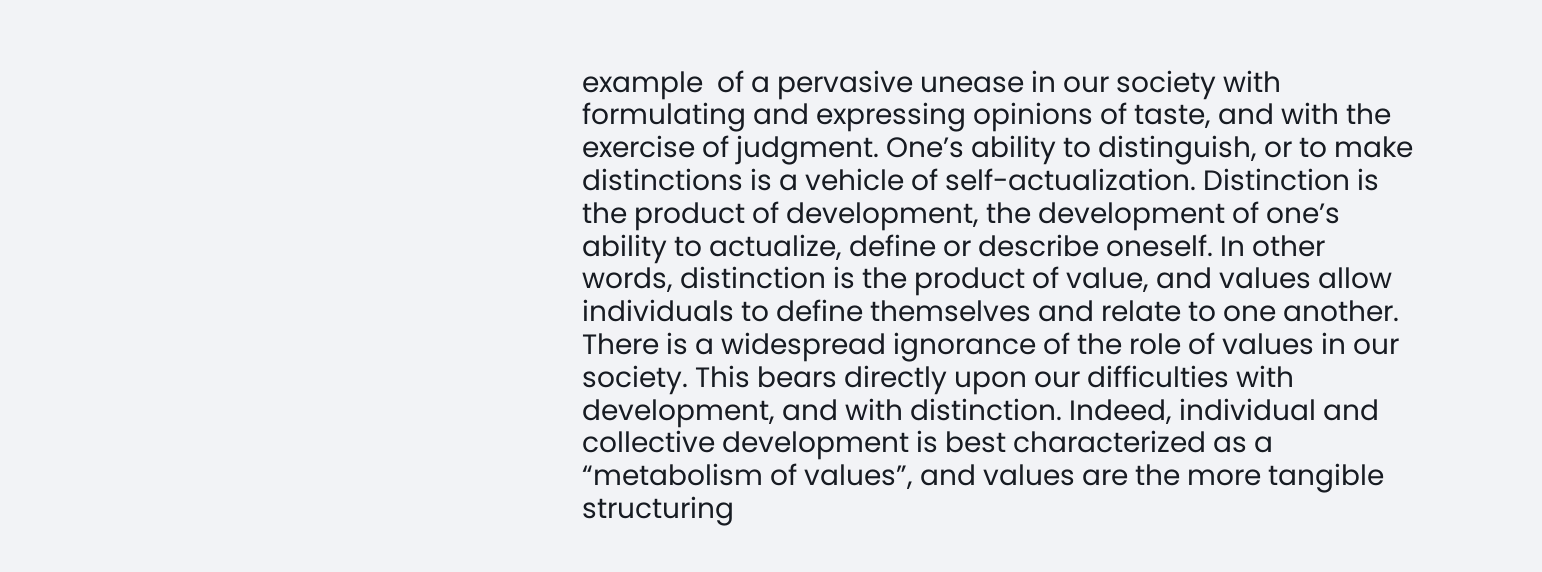example  of a pervasive unease in our society with formulating and expressing opinions of taste, and with the exercise of judgment. One’s ability to distinguish, or to make distinctions is a vehicle of self-actualization. Distinction is the product of development, the development of one’s ability to actualize, define or describe oneself. In other words, distinction is the product of value, and values allow individuals to define themselves and relate to one another. There is a widespread ignorance of the role of values in our society. This bears directly upon our difficulties with development, and with distinction. Indeed, individual and collective development is best characterized as a “metabolism of values”, and values are the more tangible structuring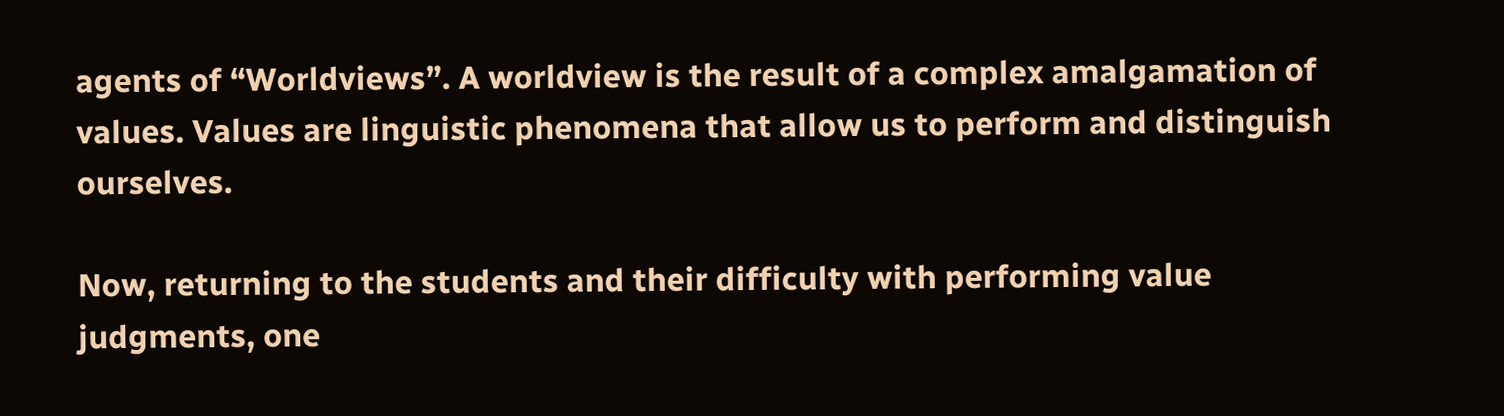agents of “Worldviews”. A worldview is the result of a complex amalgamation of values. Values are linguistic phenomena that allow us to perform and distinguish ourselves.

Now, returning to the students and their difficulty with performing value judgments, one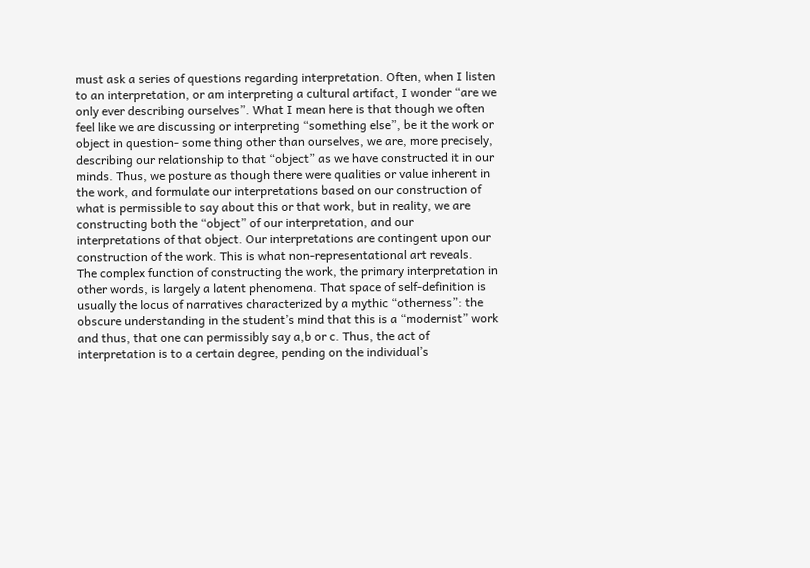must ask a series of questions regarding interpretation. Often, when I listen to an interpretation, or am interpreting a cultural artifact, I wonder “are we only ever describing ourselves”. What I mean here is that though we often feel like we are discussing or interpreting “something else”, be it the work or object in question- some thing other than ourselves, we are, more precisely, describing our relationship to that “object” as we have constructed it in our minds. Thus, we posture as though there were qualities or value inherent in the work, and formulate our interpretations based on our construction of what is permissible to say about this or that work, but in reality, we are constructing both the “object” of our interpretation, and our interpretations of that object. Our interpretations are contingent upon our construction of the work. This is what non-representational art reveals.    The complex function of constructing the work, the primary interpretation in other words, is largely a latent phenomena. That space of self-definition is usually the locus of narratives characterized by a mythic “otherness”: the obscure understanding in the student’s mind that this is a “modernist” work and thus, that one can permissibly say a,b or c. Thus, the act of interpretation is to a certain degree, pending on the individual’s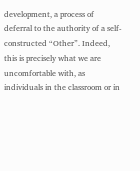development, a process of deferral to the authority of a self-constructed “Other”. Indeed, this is precisely what we are uncomfortable with, as individuals in the classroom or in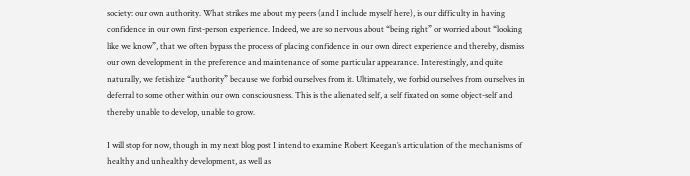society: our own authority. What strikes me about my peers (and I include myself here), is our difficulty in having confidence in our own first-person experience. Indeed, we are so nervous about “being right” or worried about “looking like we know”, that we often bypass the process of placing confidence in our own direct experience and thereby, dismiss our own development in the preference and maintenance of some particular appearance. Interestingly, and quite naturally, we fetishize “authority” because we forbid ourselves from it. Ultimately, we forbid ourselves from ourselves in deferral to some other within our own consciousness. This is the alienated self, a self fixated on some object-self and thereby unable to develop, unable to grow.

I will stop for now, though in my next blog post I intend to examine Robert Keegan’s articulation of the mechanisms of healthy and unhealthy development, as well as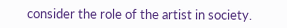consider the role of the artist in society.